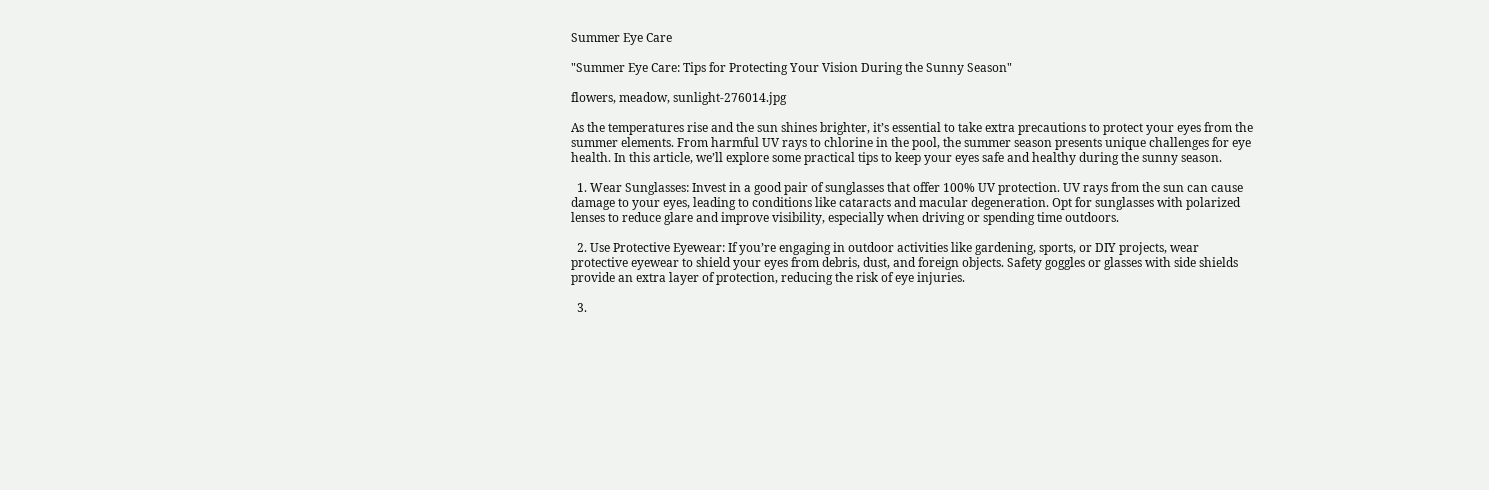Summer Eye Care

"Summer Eye Care: Tips for Protecting Your Vision During the Sunny Season"

flowers, meadow, sunlight-276014.jpg

As the temperatures rise and the sun shines brighter, it’s essential to take extra precautions to protect your eyes from the summer elements. From harmful UV rays to chlorine in the pool, the summer season presents unique challenges for eye health. In this article, we’ll explore some practical tips to keep your eyes safe and healthy during the sunny season.

  1. Wear Sunglasses: Invest in a good pair of sunglasses that offer 100% UV protection. UV rays from the sun can cause damage to your eyes, leading to conditions like cataracts and macular degeneration. Opt for sunglasses with polarized lenses to reduce glare and improve visibility, especially when driving or spending time outdoors.

  2. Use Protective Eyewear: If you’re engaging in outdoor activities like gardening, sports, or DIY projects, wear protective eyewear to shield your eyes from debris, dust, and foreign objects. Safety goggles or glasses with side shields provide an extra layer of protection, reducing the risk of eye injuries.

  3.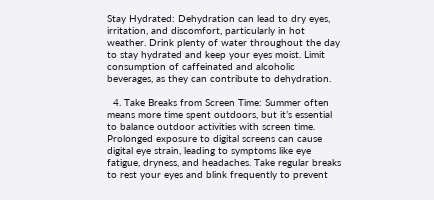Stay Hydrated: Dehydration can lead to dry eyes, irritation, and discomfort, particularly in hot weather. Drink plenty of water throughout the day to stay hydrated and keep your eyes moist. Limit consumption of caffeinated and alcoholic beverages, as they can contribute to dehydration.

  4. Take Breaks from Screen Time: Summer often means more time spent outdoors, but it’s essential to balance outdoor activities with screen time. Prolonged exposure to digital screens can cause digital eye strain, leading to symptoms like eye fatigue, dryness, and headaches. Take regular breaks to rest your eyes and blink frequently to prevent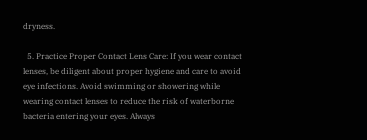dryness.

  5. Practice Proper Contact Lens Care: If you wear contact lenses, be diligent about proper hygiene and care to avoid eye infections. Avoid swimming or showering while wearing contact lenses to reduce the risk of waterborne bacteria entering your eyes. Always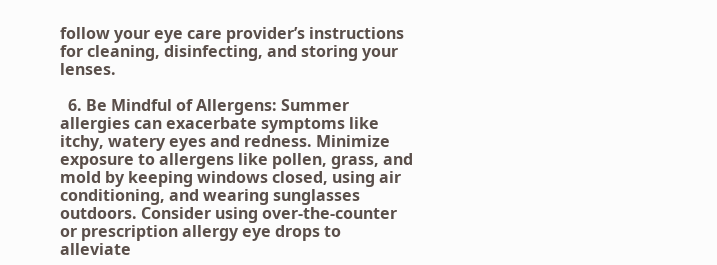follow your eye care provider’s instructions for cleaning, disinfecting, and storing your lenses.

  6. Be Mindful of Allergens: Summer allergies can exacerbate symptoms like itchy, watery eyes and redness. Minimize exposure to allergens like pollen, grass, and mold by keeping windows closed, using air conditioning, and wearing sunglasses outdoors. Consider using over-the-counter or prescription allergy eye drops to alleviate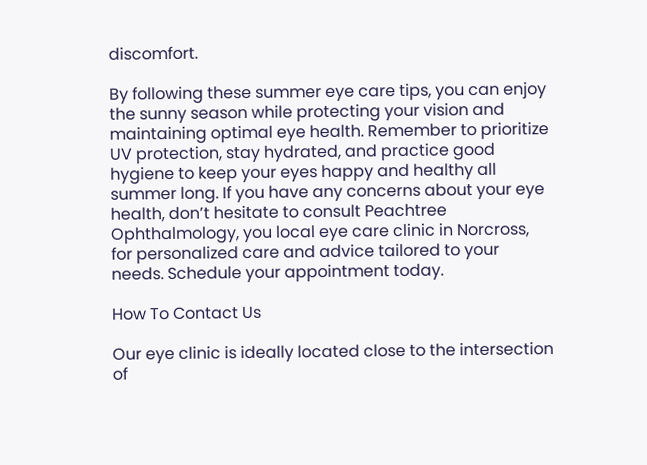discomfort.

By following these summer eye care tips, you can enjoy the sunny season while protecting your vision and maintaining optimal eye health. Remember to prioritize UV protection, stay hydrated, and practice good hygiene to keep your eyes happy and healthy all summer long. If you have any concerns about your eye health, don’t hesitate to consult Peachtree Ophthalmology, you local eye care clinic in Norcross,  for personalized care and advice tailored to your needs. Schedule your appointment today.

How To Contact Us

Our eye clinic is ideally located close to the intersection of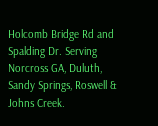Holcomb Bridge Rd and Spalding Dr. Serving Norcross GA, Duluth, Sandy Springs, Roswell & Johns Creek.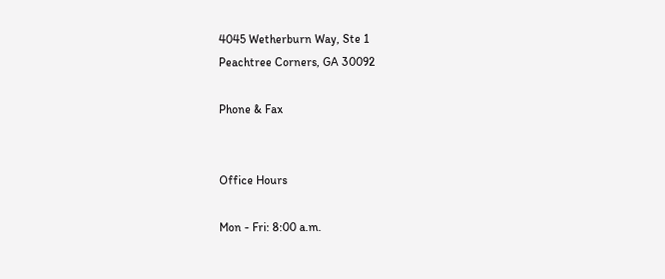4045 Wetherburn Way, Ste 1
Peachtree Corners, GA 30092

Phone & Fax


Office Hours

Mon - Fri: 8:00 a.m.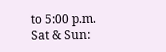to 5:00 p.m.
Sat & Sun: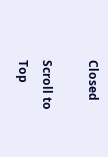Closed

Scroll to Top